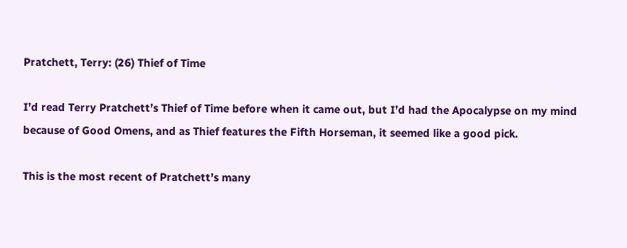Pratchett, Terry: (26) Thief of Time

I’d read Terry Pratchett’s Thief of Time before when it came out, but I’d had the Apocalypse on my mind because of Good Omens, and as Thief features the Fifth Horseman, it seemed like a good pick.

This is the most recent of Pratchett’s many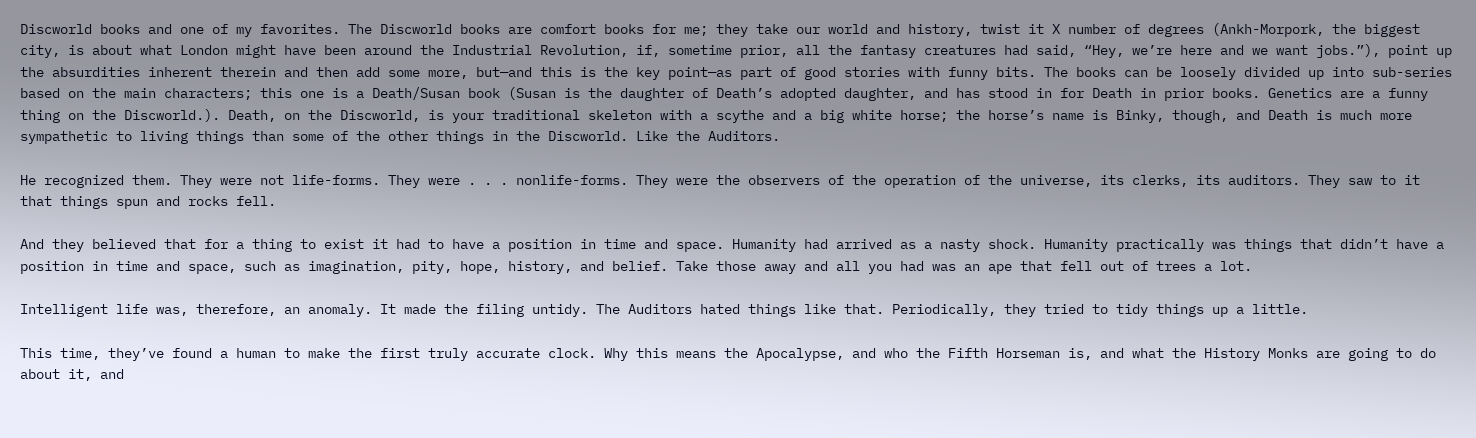Discworld books and one of my favorites. The Discworld books are comfort books for me; they take our world and history, twist it X number of degrees (Ankh-Morpork, the biggest city, is about what London might have been around the Industrial Revolution, if, sometime prior, all the fantasy creatures had said, “Hey, we’re here and we want jobs.”), point up the absurdities inherent therein and then add some more, but—and this is the key point—as part of good stories with funny bits. The books can be loosely divided up into sub-series based on the main characters; this one is a Death/Susan book (Susan is the daughter of Death’s adopted daughter, and has stood in for Death in prior books. Genetics are a funny thing on the Discworld.). Death, on the Discworld, is your traditional skeleton with a scythe and a big white horse; the horse’s name is Binky, though, and Death is much more sympathetic to living things than some of the other things in the Discworld. Like the Auditors.

He recognized them. They were not life-forms. They were . . . nonlife-forms. They were the observers of the operation of the universe, its clerks, its auditors. They saw to it that things spun and rocks fell.

And they believed that for a thing to exist it had to have a position in time and space. Humanity had arrived as a nasty shock. Humanity practically was things that didn’t have a position in time and space, such as imagination, pity, hope, history, and belief. Take those away and all you had was an ape that fell out of trees a lot.

Intelligent life was, therefore, an anomaly. It made the filing untidy. The Auditors hated things like that. Periodically, they tried to tidy things up a little.

This time, they’ve found a human to make the first truly accurate clock. Why this means the Apocalypse, and who the Fifth Horseman is, and what the History Monks are going to do about it, and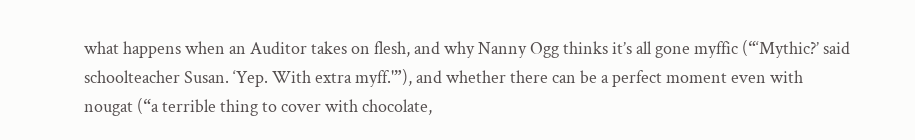what happens when an Auditor takes on flesh, and why Nanny Ogg thinks it’s all gone myffic (“‘Mythic?’ said schoolteacher Susan. ‘Yep. With extra myff.'”), and whether there can be a perfect moment even with nougat (“a terrible thing to cover with chocolate,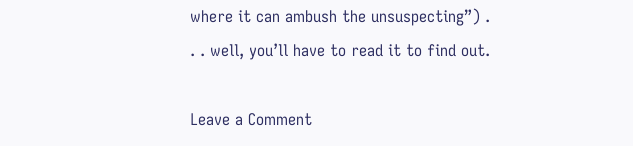where it can ambush the unsuspecting”) . . . well, you’ll have to read it to find out.

Leave a Comment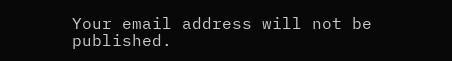Your email address will not be published.